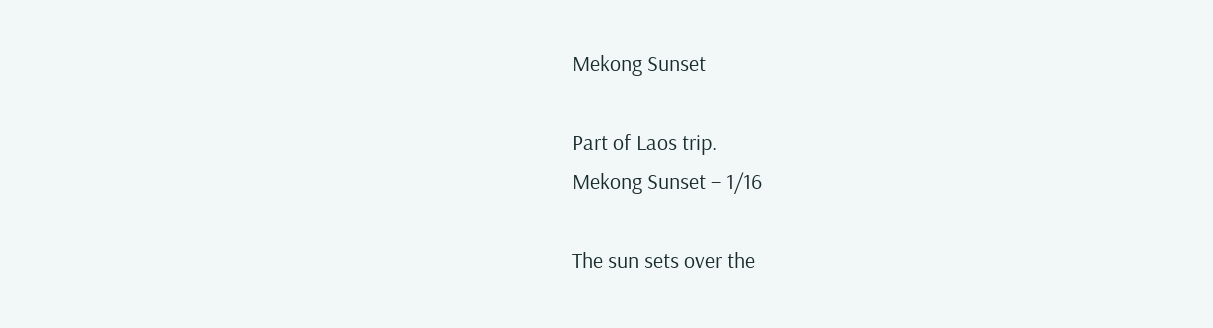Mekong Sunset

Part of Laos trip.
Mekong Sunset – 1/16

The sun sets over the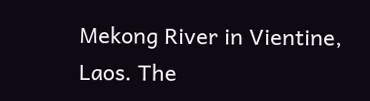Mekong River in Vientine, Laos. The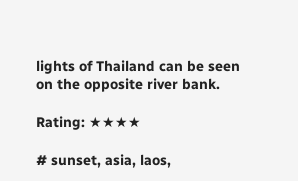lights of Thailand can be seen on the opposite river bank.

Rating: ★★★★

# sunset, asia, laos,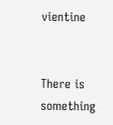vientine


There is something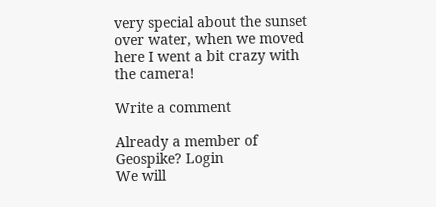very special about the sunset over water, when we moved here I went a bit crazy with the camera!

Write a comment

Already a member of Geospike? Login
We will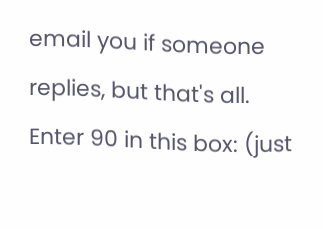email you if someone replies, but that's all.
Enter 90 in this box: (just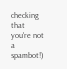checking that you're not a spambot!)